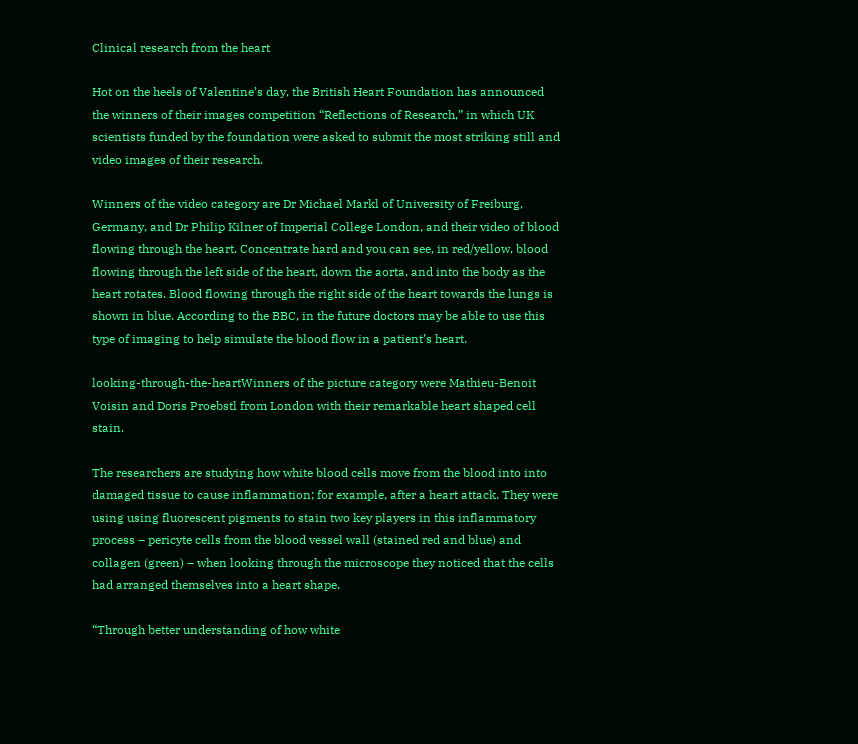Clinical research from the heart

Hot on the heels of Valentine’s day, the British Heart Foundation has announced the winners of their images competition “Reflections of Research,” in which UK scientists funded by the foundation were asked to submit the most striking still and video images of their research.

Winners of the video category are Dr Michael Markl of University of Freiburg, Germany, and Dr Philip Kilner of Imperial College London, and their video of blood flowing through the heart. Concentrate hard and you can see, in red/yellow, blood flowing through the left side of the heart, down the aorta, and into the body as the heart rotates. Blood flowing through the right side of the heart towards the lungs is shown in blue. According to the BBC, in the future doctors may be able to use this type of imaging to help simulate the blood flow in a patient’s heart.

looking-through-the-heartWinners of the picture category were Mathieu-Benoit Voisin and Doris Proebstl from London with their remarkable heart shaped cell stain.

The researchers are studying how white blood cells move from the blood into into damaged tissue to cause inflammation; for example, after a heart attack. They were using using fluorescent pigments to stain two key players in this inflammatory process – pericyte cells from the blood vessel wall (stained red and blue) and collagen (green) – when looking through the microscope they noticed that the cells had arranged themselves into a heart shape.

“Through better understanding of how white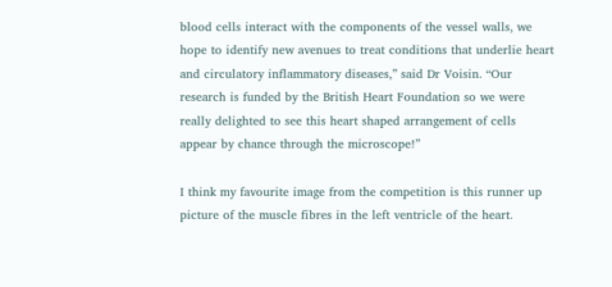blood cells interact with the components of the vessel walls, we hope to identify new avenues to treat conditions that underlie heart and circulatory inflammatory diseases,” said Dr Voisin. “Our research is funded by the British Heart Foundation so we were really delighted to see this heart shaped arrangement of cells appear by chance through the microscope!”

I think my favourite image from the competition is this runner up picture of the muscle fibres in the left ventricle of the heart.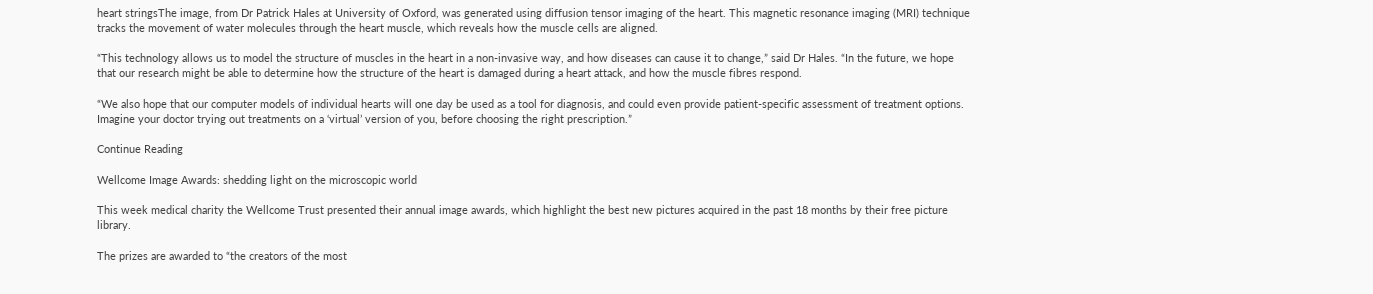heart stringsThe image, from Dr Patrick Hales at University of Oxford, was generated using diffusion tensor imaging of the heart. This magnetic resonance imaging (MRI) technique tracks the movement of water molecules through the heart muscle, which reveals how the muscle cells are aligned.

“This technology allows us to model the structure of muscles in the heart in a non-invasive way, and how diseases can cause it to change,” said Dr Hales. “In the future, we hope that our research might be able to determine how the structure of the heart is damaged during a heart attack, and how the muscle fibres respond.

“We also hope that our computer models of individual hearts will one day be used as a tool for diagnosis, and could even provide patient-specific assessment of treatment options. Imagine your doctor trying out treatments on a ‘virtual’ version of you, before choosing the right prescription.”

Continue Reading

Wellcome Image Awards: shedding light on the microscopic world

This week medical charity the Wellcome Trust presented their annual image awards, which highlight the best new pictures acquired in the past 18 months by their free picture library.

The prizes are awarded to “the creators of the most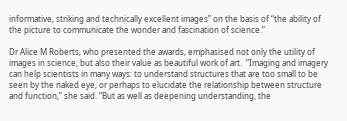informative, striking and technically excellent images” on the basis of “the ability of the picture to communicate the wonder and fascination of science.”

Dr Alice M Roberts, who presented the awards, emphasised not only the utility of images in science, but also their value as beautiful work of art.  “Imaging and imagery can help scientists in many ways: to understand structures that are too small to be seen by the naked eye, or perhaps to elucidate the relationship between structure and function,” she said. “But as well as deepening understanding, the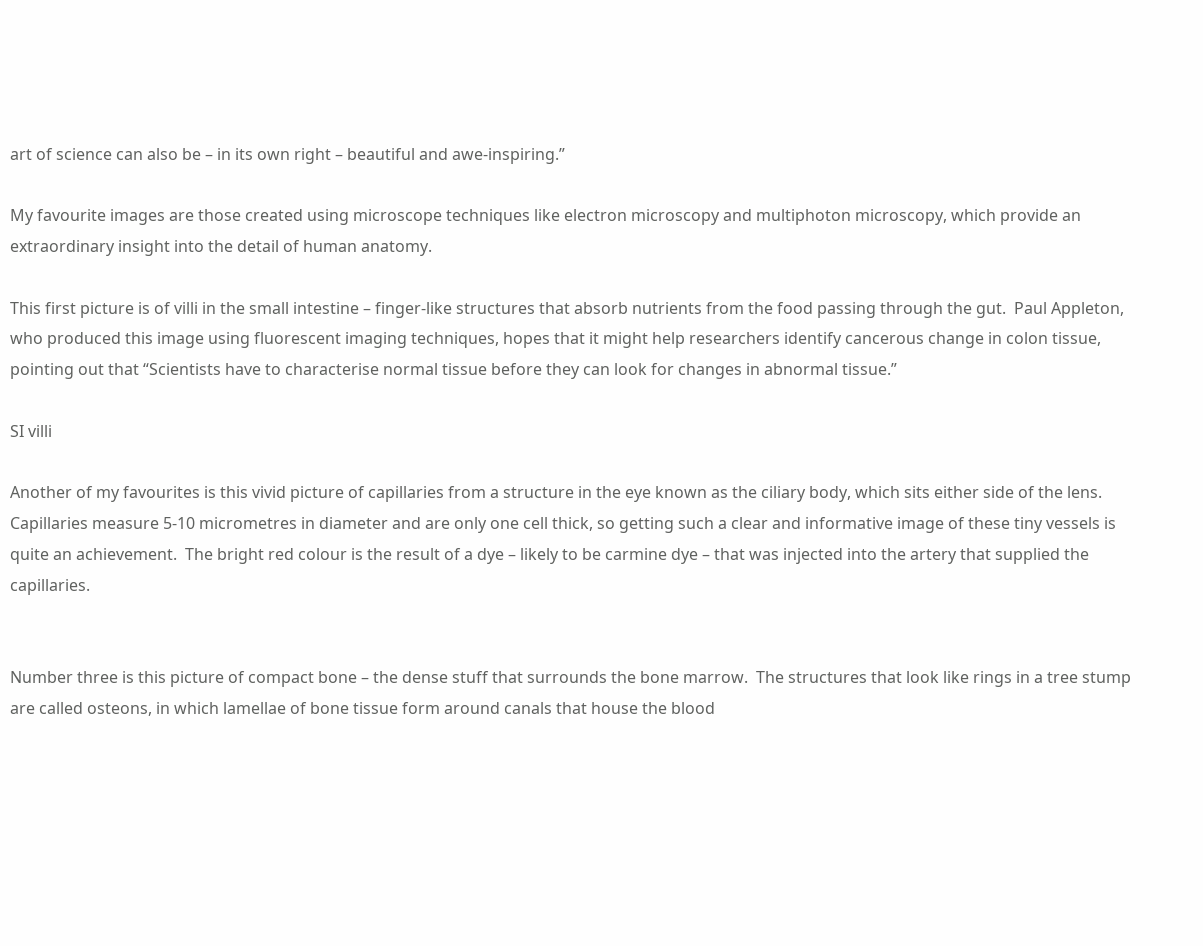art of science can also be – in its own right – beautiful and awe-inspiring.”

My favourite images are those created using microscope techniques like electron microscopy and multiphoton microscopy, which provide an extraordinary insight into the detail of human anatomy.

This first picture is of villi in the small intestine – finger-like structures that absorb nutrients from the food passing through the gut.  Paul Appleton, who produced this image using fluorescent imaging techniques, hopes that it might help researchers identify cancerous change in colon tissue, pointing out that “Scientists have to characterise normal tissue before they can look for changes in abnormal tissue.”

SI villi

Another of my favourites is this vivid picture of capillaries from a structure in the eye known as the ciliary body, which sits either side of the lens.  Capillaries measure 5-10 micrometres in diameter and are only one cell thick, so getting such a clear and informative image of these tiny vessels is quite an achievement.  The bright red colour is the result of a dye – likely to be carmine dye – that was injected into the artery that supplied the capillaries.


Number three is this picture of compact bone – the dense stuff that surrounds the bone marrow.  The structures that look like rings in a tree stump are called osteons, in which lamellae of bone tissue form around canals that house the blood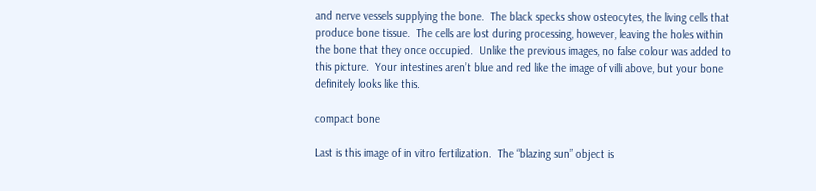and nerve vessels supplying the bone.  The black specks show osteocytes, the living cells that produce bone tissue.  The cells are lost during processing, however, leaving the holes within the bone that they once occupied.  Unlike the previous images, no false colour was added to this picture.  Your intestines aren’t blue and red like the image of villi above, but your bone definitely looks like this.

compact bone

Last is this image of in vitro fertilization.  The “blazing sun” object is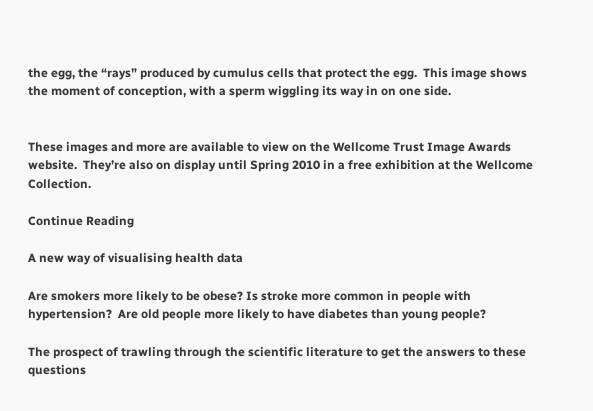the egg, the “rays” produced by cumulus cells that protect the egg.  This image shows the moment of conception, with a sperm wiggling its way in on one side.


These images and more are available to view on the Wellcome Trust Image Awards website.  They’re also on display until Spring 2010 in a free exhibition at the Wellcome Collection.

Continue Reading

A new way of visualising health data

Are smokers more likely to be obese? Is stroke more common in people with hypertension?  Are old people more likely to have diabetes than young people?

The prospect of trawling through the scientific literature to get the answers to these questions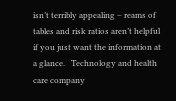isn’t terribly appealing – reams of tables and risk ratios aren’t helpful if you just want the information at a glance.   Technology and health care company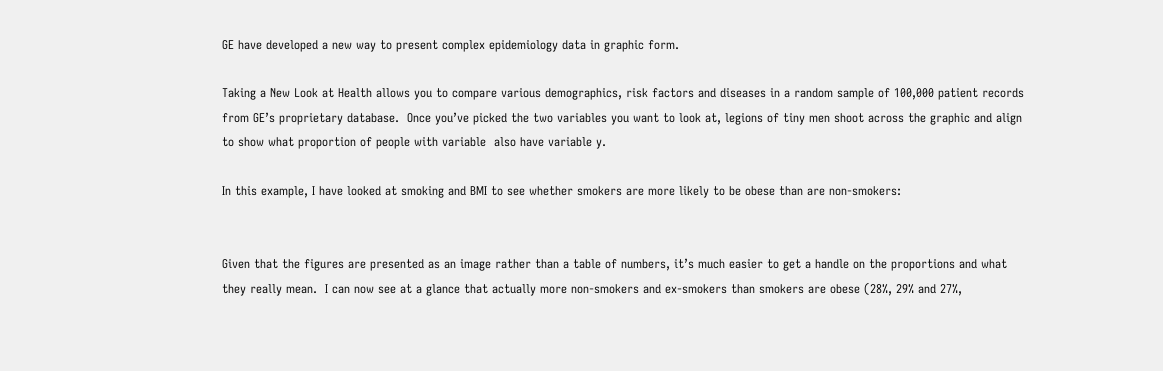GE have developed a new way to present complex epidemiology data in graphic form.

Taking a New Look at Health allows you to compare various demographics, risk factors and diseases in a random sample of 100,000 patient records from GE’s proprietary database.  Once you’ve picked the two variables you want to look at, legions of tiny men shoot across the graphic and align to show what proportion of people with variable  also have variable y.

In this example, I have looked at smoking and BMI to see whether smokers are more likely to be obese than are non-smokers:


Given that the figures are presented as an image rather than a table of numbers, it’s much easier to get a handle on the proportions and what they really mean.  I can now see at a glance that actually more non-smokers and ex-smokers than smokers are obese (28%, 29% and 27%,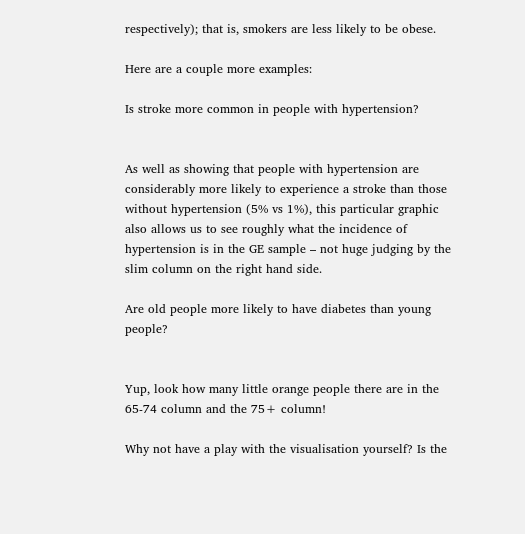respectively); that is, smokers are less likely to be obese.

Here are a couple more examples:

Is stroke more common in people with hypertension?


As well as showing that people with hypertension are considerably more likely to experience a stroke than those without hypertension (5% vs 1%), this particular graphic also allows us to see roughly what the incidence of hypertension is in the GE sample – not huge judging by the slim column on the right hand side.

Are old people more likely to have diabetes than young people?


Yup, look how many little orange people there are in the 65-74 column and the 75+ column!

Why not have a play with the visualisation yourself? Is the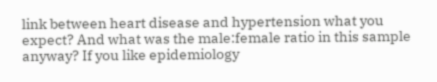link between heart disease and hypertension what you expect? And what was the male:female ratio in this sample anyway? If you like epidemiology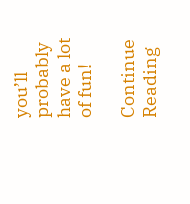you’ll probably have a lot of fun!

Continue Reading